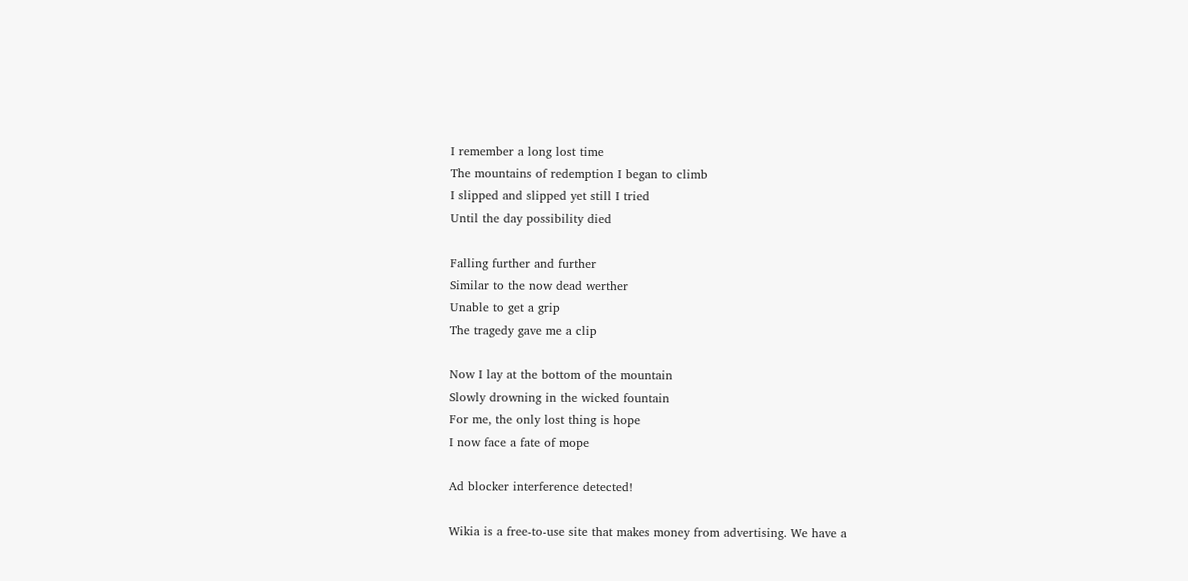I remember a long lost time
The mountains of redemption I began to climb
I slipped and slipped yet still I tried
Until the day possibility died

Falling further and further
Similar to the now dead werther
Unable to get a grip
The tragedy gave me a clip

Now I lay at the bottom of the mountain
Slowly drowning in the wicked fountain
For me, the only lost thing is hope
I now face a fate of mope

Ad blocker interference detected!

Wikia is a free-to-use site that makes money from advertising. We have a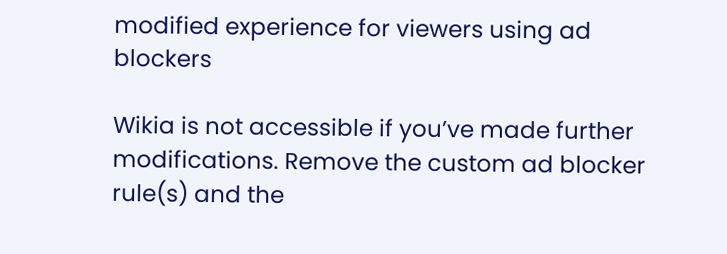modified experience for viewers using ad blockers

Wikia is not accessible if you’ve made further modifications. Remove the custom ad blocker rule(s) and the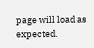page will load as expected.